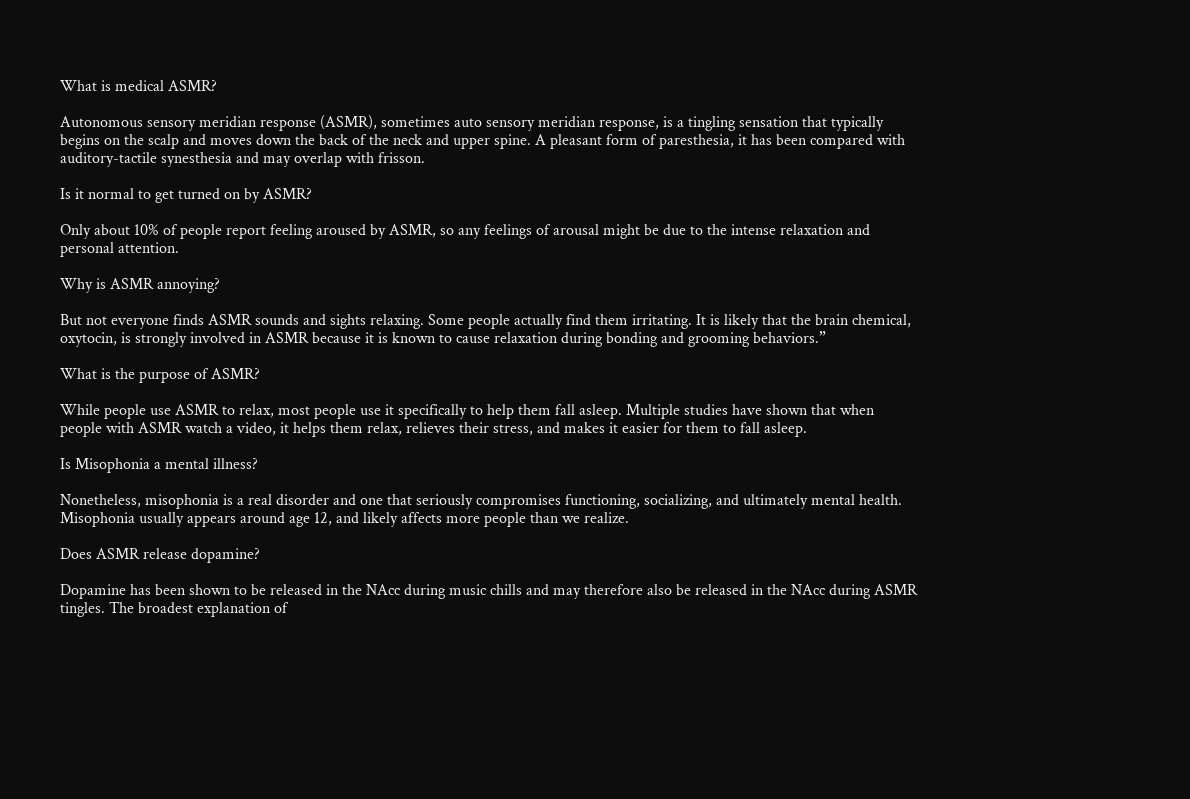What is medical ASMR?

Autonomous sensory meridian response (ASMR), sometimes auto sensory meridian response, is a tingling sensation that typically begins on the scalp and moves down the back of the neck and upper spine. A pleasant form of paresthesia, it has been compared with auditory-tactile synesthesia and may overlap with frisson.

Is it normal to get turned on by ASMR?

Only about 10% of people report feeling aroused by ASMR, so any feelings of arousal might be due to the intense relaxation and personal attention.

Why is ASMR annoying?

But not everyone finds ASMR sounds and sights relaxing. Some people actually find them irritating. It is likely that the brain chemical, oxytocin, is strongly involved in ASMR because it is known to cause relaxation during bonding and grooming behaviors.”

What is the purpose of ASMR?

While people use ASMR to relax, most people use it specifically to help them fall asleep. Multiple studies have shown that when people with ASMR watch a video, it helps them relax, relieves their stress, and makes it easier for them to fall asleep.

Is Misophonia a mental illness?

Nonetheless, misophonia is a real disorder and one that seriously compromises functioning, socializing, and ultimately mental health. Misophonia usually appears around age 12, and likely affects more people than we realize.

Does ASMR release dopamine?

Dopamine has been shown to be released in the NAcc during music chills and may therefore also be released in the NAcc during ASMR tingles. The broadest explanation of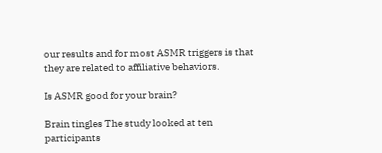our results and for most ASMR triggers is that they are related to affiliative behaviors.

Is ASMR good for your brain?

Brain tingles The study looked at ten participants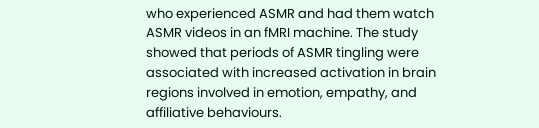who experienced ASMR and had them watch ASMR videos in an fMRI machine. The study showed that periods of ASMR tingling were associated with increased activation in brain regions involved in emotion, empathy, and affiliative behaviours.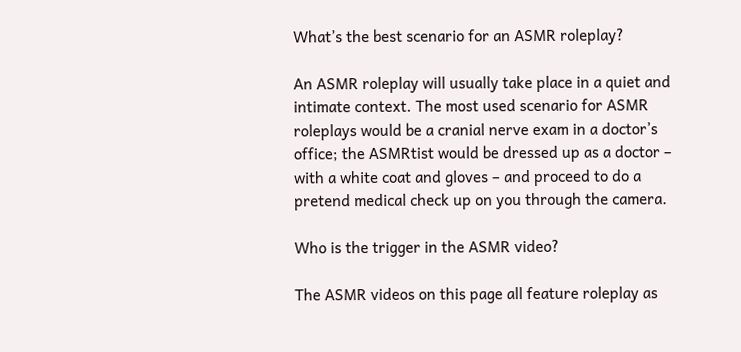What’s the best scenario for an ASMR roleplay?

An ASMR roleplay will usually take place in a quiet and intimate context. The most used scenario for ASMR roleplays would be a cranial nerve exam in a doctor’s office; the ASMRtist would be dressed up as a doctor – with a white coat and gloves – and proceed to do a pretend medical check up on you through the camera.

Who is the trigger in the ASMR video?

The ASMR videos on this page all feature roleplay as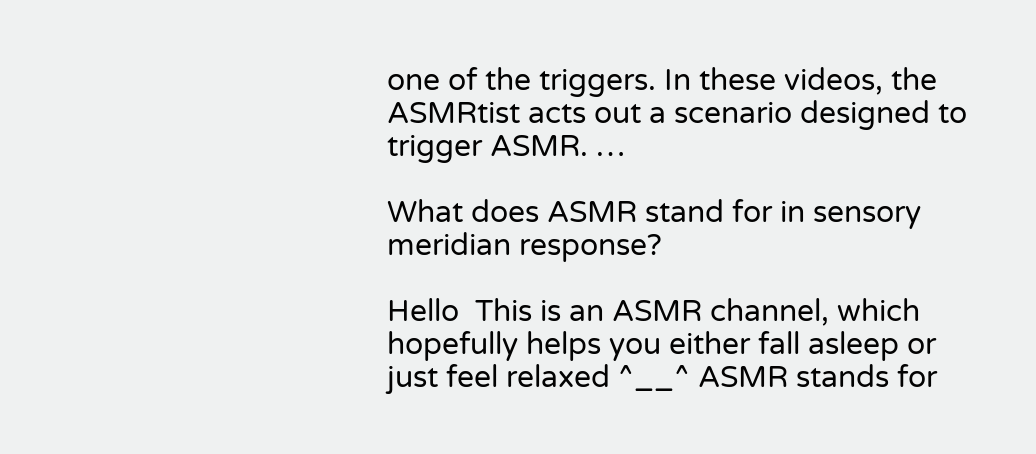one of the triggers. In these videos, the ASMRtist acts out a scenario designed to trigger ASMR. …

What does ASMR stand for in sensory meridian response?

Hello  This is an ASMR channel, which hopefully helps you either fall asleep or just feel relaxed ^__^ ASMR stands for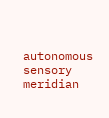autonomous sensory meridian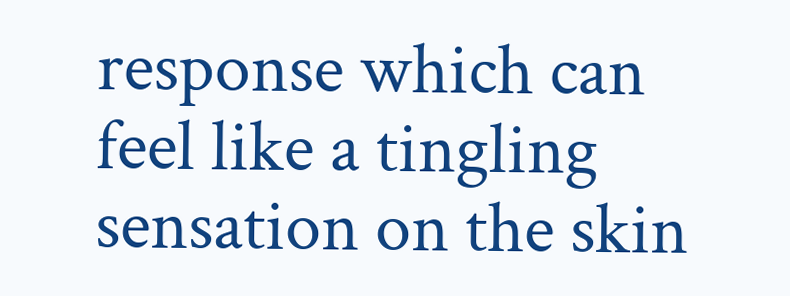response which can feel like a tingling sensation on the skin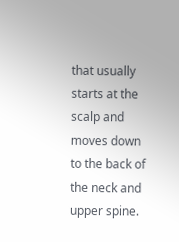that usually starts at the scalp and moves down to the back of the neck and upper spine.